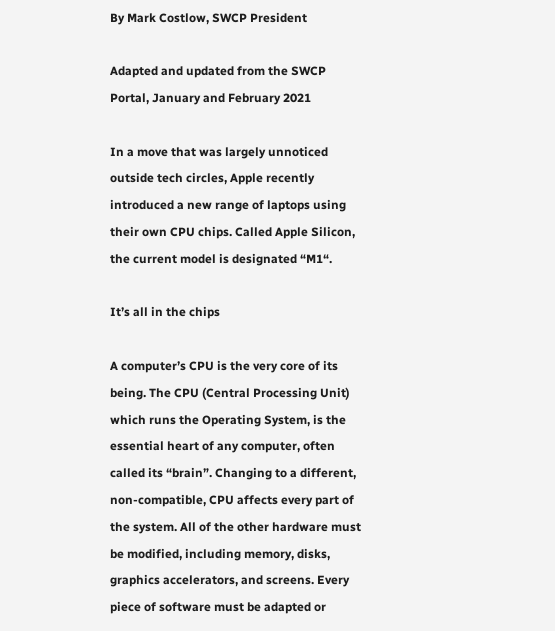By Mark Costlow, SWCP President

Adapted and updated from the SWCP Portal, January and February 2021

In a move that was largely unnoticed outside tech circles, Apple recently introduced a new range of laptops using their own CPU chips. Called Apple Silicon, the current model is designated “M1“.

It’s all in the chips

A computer’s CPU is the very core of its being. The CPU (Central Processing Unit) which runs the Operating System, is the essential heart of any computer, often called its “brain”. Changing to a different, non-compatible, CPU affects every part of the system. All of the other hardware must be modified, including memory, disks, graphics accelerators, and screens. Every piece of software must be adapted or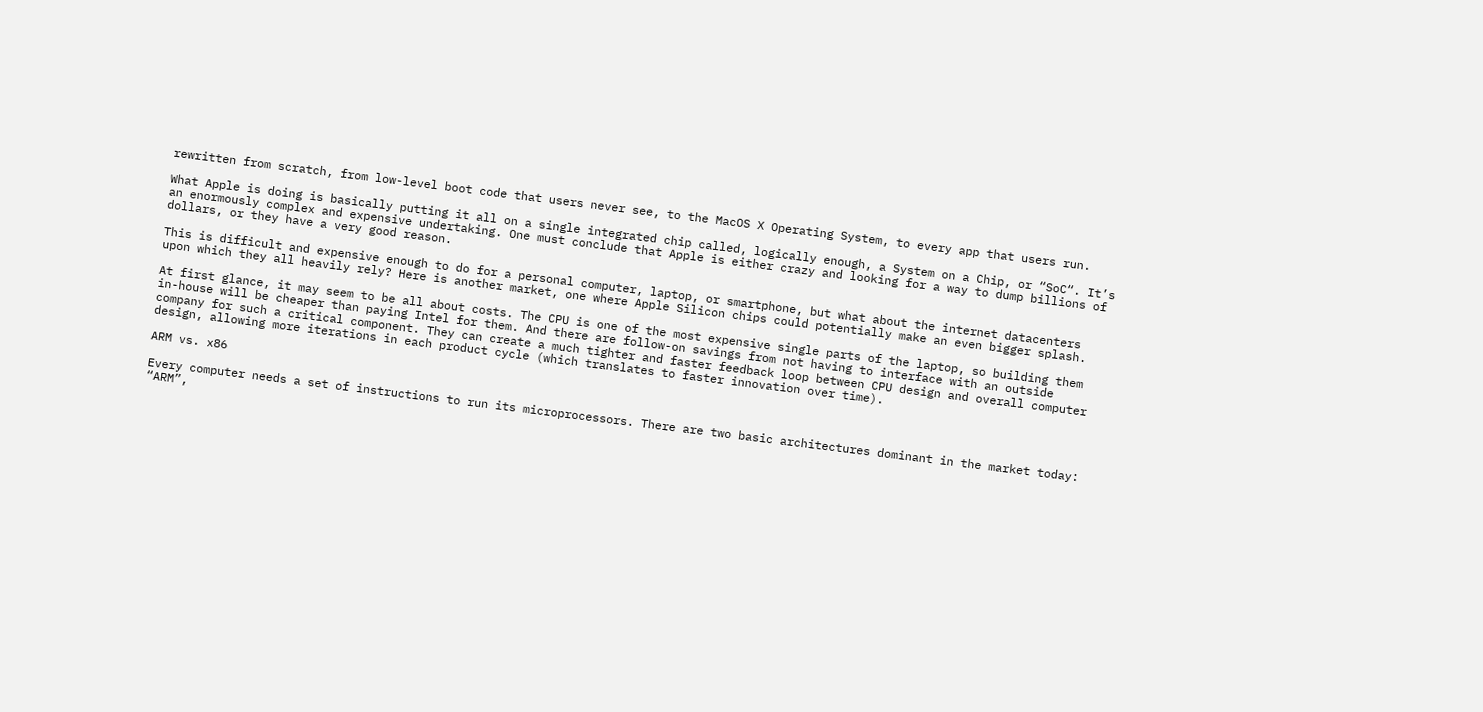rewritten from scratch, from low-level boot code that users never see, to the MacOS X Operating System, to every app that users run.

What Apple is doing is basically putting it all on a single integrated chip called, logically enough, a System on a Chip, or “SoC“. It’s an enormously complex and expensive undertaking. One must conclude that Apple is either crazy and looking for a way to dump billions of dollars, or they have a very good reason.

This is difficult and expensive enough to do for a personal computer, laptop, or smartphone, but what about the internet datacenters upon which they all heavily rely? Here is another market, one where Apple Silicon chips could potentially make an even bigger splash.

At first glance, it may seem to be all about costs. The CPU is one of the most expensive single parts of the laptop, so building them in-house will be cheaper than paying Intel for them. And there are follow-on savings from not having to interface with an outside company for such a critical component. They can create a much tighter and faster feedback loop between CPU design and overall computer design, allowing more iterations in each product cycle (which translates to faster innovation over time).

ARM vs. x86

Every computer needs a set of instructions to run its microprocessors. There are two basic architectures dominant in the market today: “ARM”,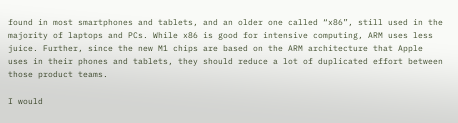found in most smartphones and tablets, and an older one called “x86”, still used in the majority of laptops and PCs. While x86 is good for intensive computing, ARM uses less juice. Further, since the new M1 chips are based on the ARM architecture that Apple uses in their phones and tablets, they should reduce a lot of duplicated effort between those product teams.

I would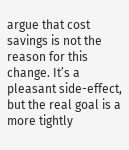argue that cost savings is not the reason for this change. It’s a pleasant side-effect, but the real goal is a more tightly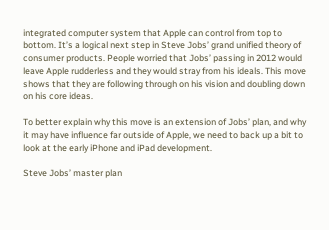integrated computer system that Apple can control from top to bottom. It’s a logical next step in Steve Jobs’ grand unified theory of consumer products. People worried that Jobs’ passing in 2012 would leave Apple rudderless and they would stray from his ideals. This move shows that they are following through on his vision and doubling down on his core ideas.

To better explain why this move is an extension of Jobs’ plan, and why it may have influence far outside of Apple, we need to back up a bit to look at the early iPhone and iPad development.

Steve Jobs’ master plan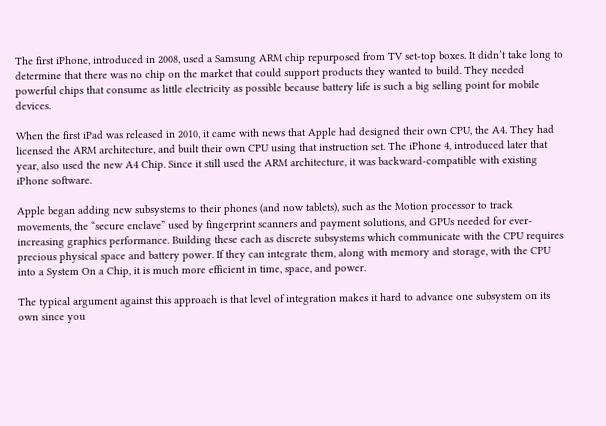The first iPhone, introduced in 2008, used a Samsung ARM chip repurposed from TV set-top boxes. It didn’t take long to determine that there was no chip on the market that could support products they wanted to build. They needed powerful chips that consume as little electricity as possible because battery life is such a big selling point for mobile devices.

When the first iPad was released in 2010, it came with news that Apple had designed their own CPU, the A4. They had licensed the ARM architecture, and built their own CPU using that instruction set. The iPhone 4, introduced later that year, also used the new A4 Chip. Since it still used the ARM architecture, it was backward-compatible with existing iPhone software.

Apple began adding new subsystems to their phones (and now tablets), such as the Motion processor to track movements, the “secure enclave” used by fingerprint scanners and payment solutions, and GPUs needed for ever-increasing graphics performance. Building these each as discrete subsystems which communicate with the CPU requires precious physical space and battery power. If they can integrate them, along with memory and storage, with the CPU into a System On a Chip, it is much more efficient in time, space, and power.

The typical argument against this approach is that level of integration makes it hard to advance one subsystem on its own since you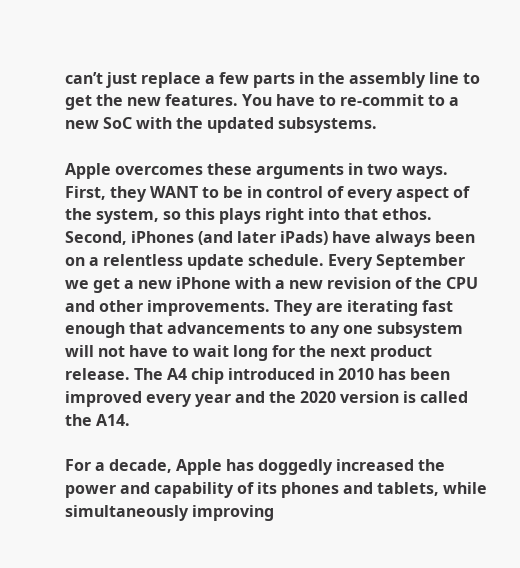can’t just replace a few parts in the assembly line to get the new features. You have to re-commit to a new SoC with the updated subsystems.

Apple overcomes these arguments in two ways. First, they WANT to be in control of every aspect of the system, so this plays right into that ethos. Second, iPhones (and later iPads) have always been on a relentless update schedule. Every September we get a new iPhone with a new revision of the CPU and other improvements. They are iterating fast enough that advancements to any one subsystem will not have to wait long for the next product release. The A4 chip introduced in 2010 has been improved every year and the 2020 version is called the A14.

For a decade, Apple has doggedly increased the power and capability of its phones and tablets, while simultaneously improving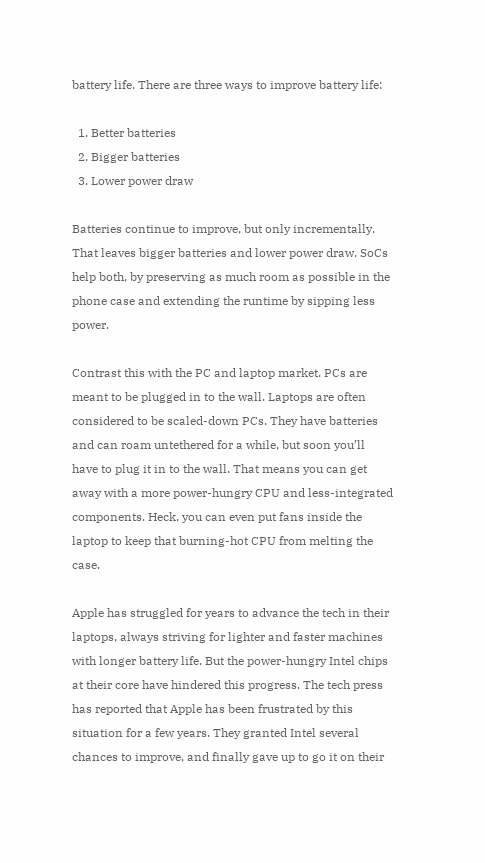battery life. There are three ways to improve battery life:

  1. Better batteries
  2. Bigger batteries
  3. Lower power draw

Batteries continue to improve, but only incrementally. That leaves bigger batteries and lower power draw. SoCs help both, by preserving as much room as possible in the phone case and extending the runtime by sipping less power.

Contrast this with the PC and laptop market. PCs are meant to be plugged in to the wall. Laptops are often considered to be scaled-down PCs. They have batteries and can roam untethered for a while, but soon you’ll have to plug it in to the wall. That means you can get away with a more power-hungry CPU and less-integrated components. Heck, you can even put fans inside the laptop to keep that burning-hot CPU from melting the case.

Apple has struggled for years to advance the tech in their laptops, always striving for lighter and faster machines with longer battery life. But the power-hungry Intel chips at their core have hindered this progress. The tech press has reported that Apple has been frustrated by this situation for a few years. They granted Intel several chances to improve, and finally gave up to go it on their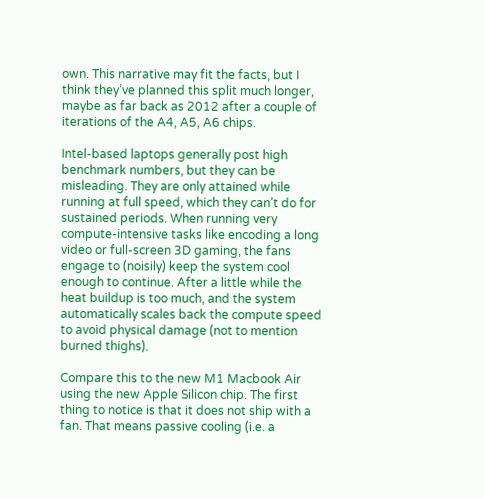own. This narrative may fit the facts, but I think they’ve planned this split much longer, maybe as far back as 2012 after a couple of iterations of the A4, A5, A6 chips.

Intel-based laptops generally post high benchmark numbers, but they can be misleading. They are only attained while running at full speed, which they can’t do for sustained periods. When running very compute-intensive tasks like encoding a long video or full-screen 3D gaming, the fans engage to (noisily) keep the system cool enough to continue. After a little while the heat buildup is too much, and the system automatically scales back the compute speed to avoid physical damage (not to mention burned thighs).

Compare this to the new M1 Macbook Air using the new Apple Silicon chip. The first thing to notice is that it does not ship with a fan. That means passive cooling (i.e. a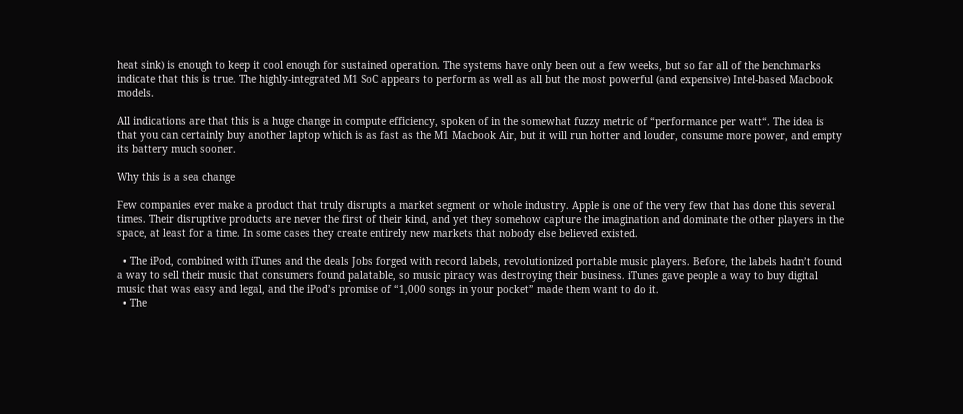heat sink) is enough to keep it cool enough for sustained operation. The systems have only been out a few weeks, but so far all of the benchmarks indicate that this is true. The highly-integrated M1 SoC appears to perform as well as all but the most powerful (and expensive) Intel-based Macbook models.

All indications are that this is a huge change in compute efficiency, spoken of in the somewhat fuzzy metric of “performance per watt“. The idea is that you can certainly buy another laptop which is as fast as the M1 Macbook Air, but it will run hotter and louder, consume more power, and empty its battery much sooner.

Why this is a sea change

Few companies ever make a product that truly disrupts a market segment or whole industry. Apple is one of the very few that has done this several times. Their disruptive products are never the first of their kind, and yet they somehow capture the imagination and dominate the other players in the space, at least for a time. In some cases they create entirely new markets that nobody else believed existed.

  • The iPod, combined with iTunes and the deals Jobs forged with record labels, revolutionized portable music players. Before, the labels hadn’t found a way to sell their music that consumers found palatable, so music piracy was destroying their business. iTunes gave people a way to buy digital music that was easy and legal, and the iPod’s promise of “1,000 songs in your pocket” made them want to do it.
  • The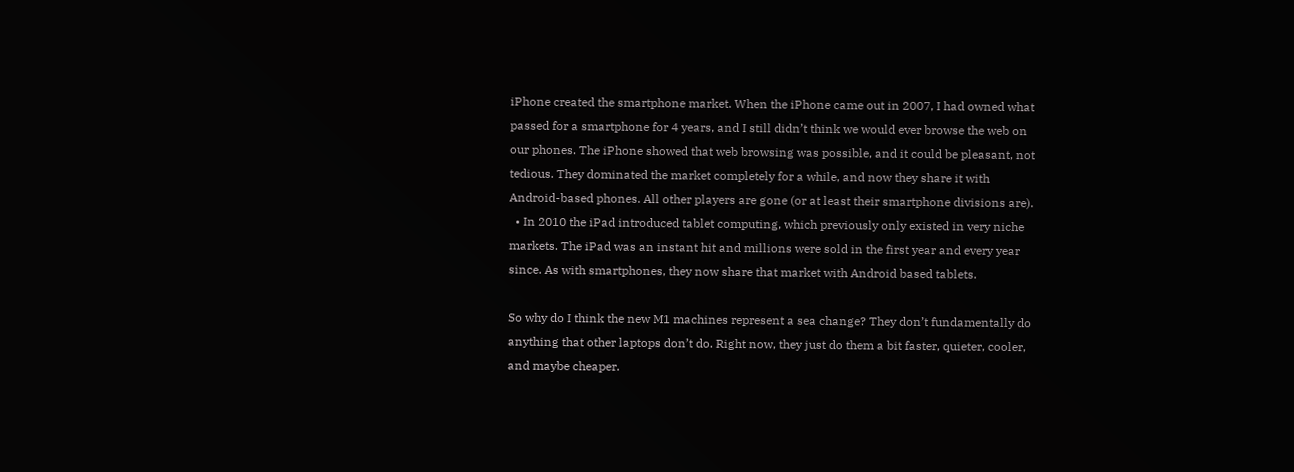iPhone created the smartphone market. When the iPhone came out in 2007, I had owned what passed for a smartphone for 4 years, and I still didn’t think we would ever browse the web on our phones. The iPhone showed that web browsing was possible, and it could be pleasant, not tedious. They dominated the market completely for a while, and now they share it with Android-based phones. All other players are gone (or at least their smartphone divisions are).
  • In 2010 the iPad introduced tablet computing, which previously only existed in very niche markets. The iPad was an instant hit and millions were sold in the first year and every year since. As with smartphones, they now share that market with Android based tablets.

So why do I think the new M1 machines represent a sea change? They don’t fundamentally do anything that other laptops don’t do. Right now, they just do them a bit faster, quieter, cooler, and maybe cheaper.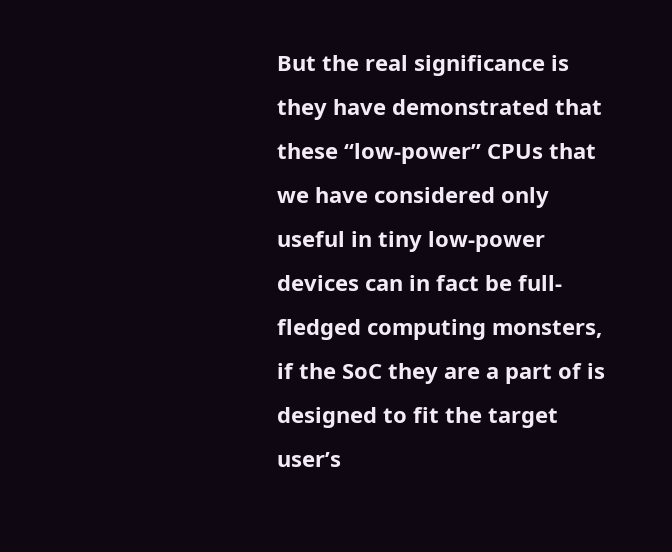But the real significance is they have demonstrated that these “low-power” CPUs that we have considered only useful in tiny low-power devices can in fact be full-fledged computing monsters, if the SoC they are a part of is designed to fit the target user’s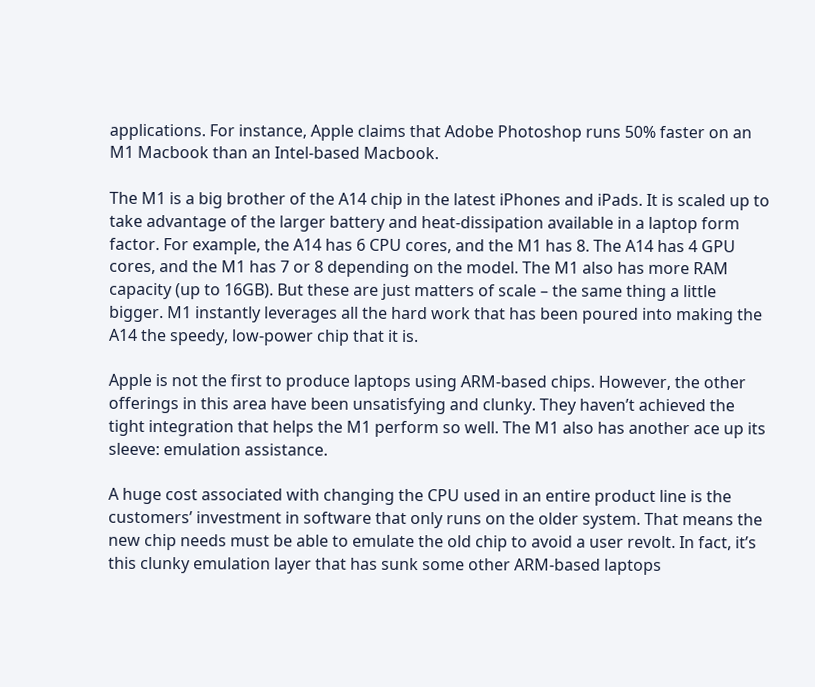applications. For instance, Apple claims that Adobe Photoshop runs 50% faster on an M1 Macbook than an Intel-based Macbook.

The M1 is a big brother of the A14 chip in the latest iPhones and iPads. It is scaled up to take advantage of the larger battery and heat-dissipation available in a laptop form factor. For example, the A14 has 6 CPU cores, and the M1 has 8. The A14 has 4 GPU cores, and the M1 has 7 or 8 depending on the model. The M1 also has more RAM capacity (up to 16GB). But these are just matters of scale – the same thing a little bigger. M1 instantly leverages all the hard work that has been poured into making the A14 the speedy, low-power chip that it is.

Apple is not the first to produce laptops using ARM-based chips. However, the other offerings in this area have been unsatisfying and clunky. They haven’t achieved the tight integration that helps the M1 perform so well. The M1 also has another ace up its sleeve: emulation assistance.

A huge cost associated with changing the CPU used in an entire product line is the customers’ investment in software that only runs on the older system. That means the new chip needs must be able to emulate the old chip to avoid a user revolt. In fact, it’s this clunky emulation layer that has sunk some other ARM-based laptops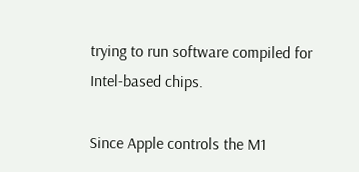trying to run software compiled for Intel-based chips.

Since Apple controls the M1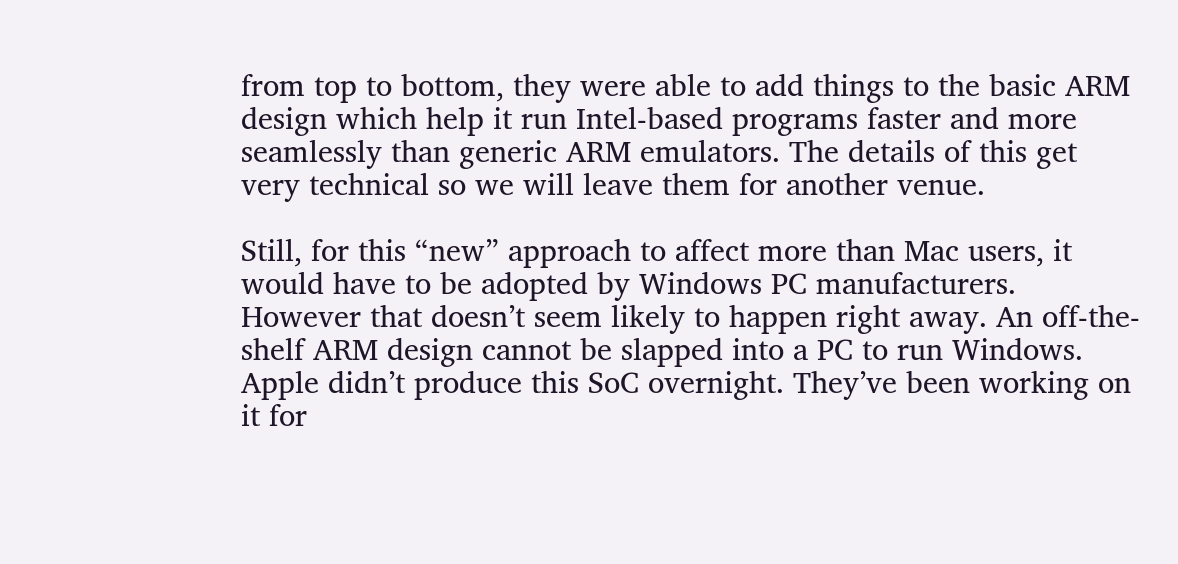from top to bottom, they were able to add things to the basic ARM design which help it run Intel-based programs faster and more seamlessly than generic ARM emulators. The details of this get very technical so we will leave them for another venue.

Still, for this “new” approach to affect more than Mac users, it would have to be adopted by Windows PC manufacturers. However that doesn’t seem likely to happen right away. An off-the-shelf ARM design cannot be slapped into a PC to run Windows. Apple didn’t produce this SoC overnight. They’ve been working on it for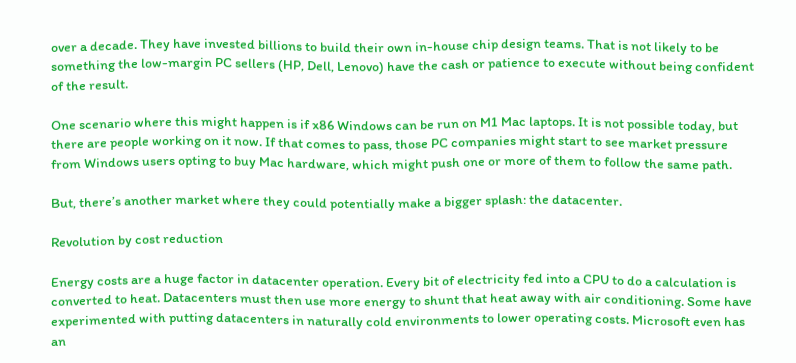over a decade. They have invested billions to build their own in-house chip design teams. That is not likely to be something the low-margin PC sellers (HP, Dell, Lenovo) have the cash or patience to execute without being confident of the result.

One scenario where this might happen is if x86 Windows can be run on M1 Mac laptops. It is not possible today, but there are people working on it now. If that comes to pass, those PC companies might start to see market pressure from Windows users opting to buy Mac hardware, which might push one or more of them to follow the same path.

But, there’s another market where they could potentially make a bigger splash: the datacenter.

Revolution by cost reduction

Energy costs are a huge factor in datacenter operation. Every bit of electricity fed into a CPU to do a calculation is converted to heat. Datacenters must then use more energy to shunt that heat away with air conditioning. Some have experimented with putting datacenters in naturally cold environments to lower operating costs. Microsoft even has an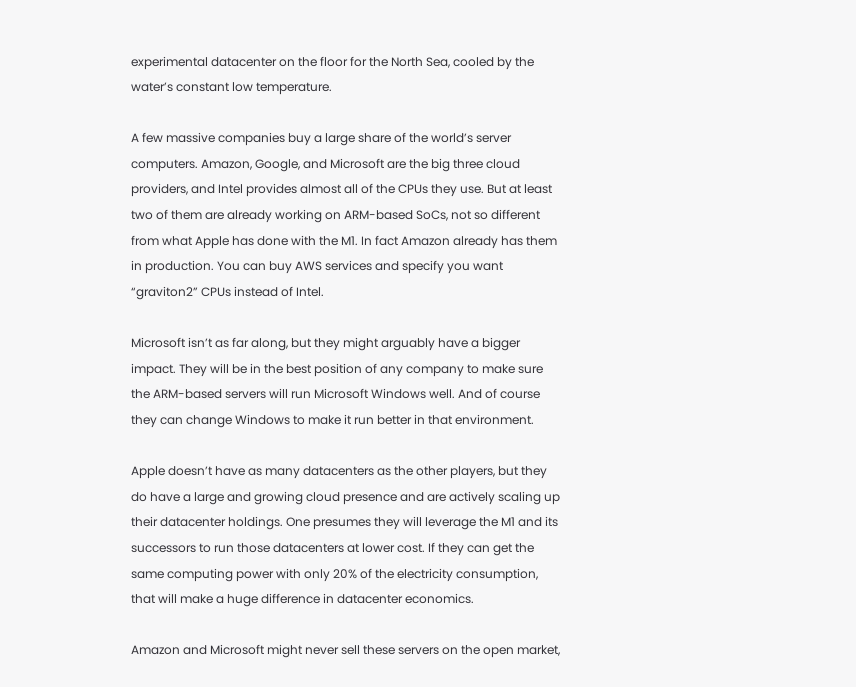experimental datacenter on the floor for the North Sea, cooled by the water’s constant low temperature.

A few massive companies buy a large share of the world’s server computers. Amazon, Google, and Microsoft are the big three cloud providers, and Intel provides almost all of the CPUs they use. But at least two of them are already working on ARM-based SoCs, not so different from what Apple has done with the M1. In fact Amazon already has them in production. You can buy AWS services and specify you want “graviton2” CPUs instead of Intel.

Microsoft isn’t as far along, but they might arguably have a bigger impact. They will be in the best position of any company to make sure the ARM-based servers will run Microsoft Windows well. And of course they can change Windows to make it run better in that environment.

Apple doesn’t have as many datacenters as the other players, but they do have a large and growing cloud presence and are actively scaling up their datacenter holdings. One presumes they will leverage the M1 and its successors to run those datacenters at lower cost. If they can get the same computing power with only 20% of the electricity consumption, that will make a huge difference in datacenter economics.

Amazon and Microsoft might never sell these servers on the open market,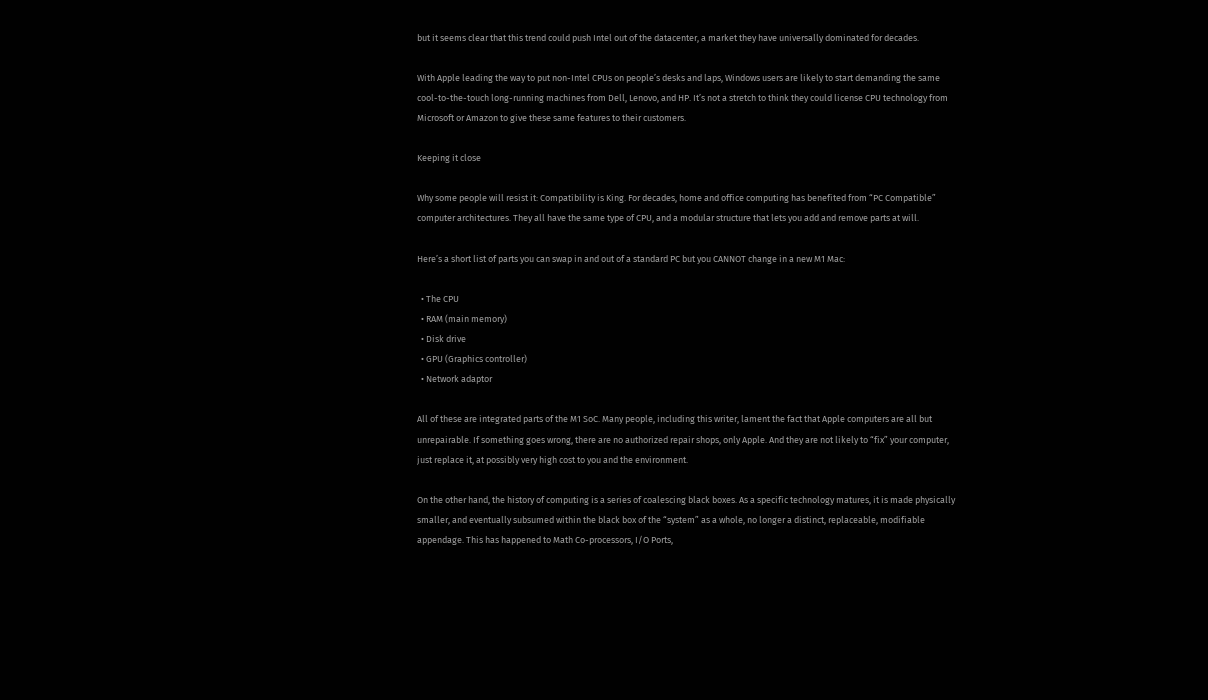but it seems clear that this trend could push Intel out of the datacenter, a market they have universally dominated for decades.

With Apple leading the way to put non-Intel CPUs on people’s desks and laps, Windows users are likely to start demanding the same cool-to-the-touch long-running machines from Dell, Lenovo, and HP. It’s not a stretch to think they could license CPU technology from Microsoft or Amazon to give these same features to their customers.

Keeping it close

Why some people will resist it: Compatibility is King. For decades, home and office computing has benefited from “PC Compatible” computer architectures. They all have the same type of CPU, and a modular structure that lets you add and remove parts at will.

Here’s a short list of parts you can swap in and out of a standard PC but you CANNOT change in a new M1 Mac:

  • The CPU
  • RAM (main memory)
  • Disk drive
  • GPU (Graphics controller)
  • Network adaptor

All of these are integrated parts of the M1 SoC. Many people, including this writer, lament the fact that Apple computers are all but unrepairable. If something goes wrong, there are no authorized repair shops, only Apple. And they are not likely to “fix” your computer, just replace it, at possibly very high cost to you and the environment.

On the other hand, the history of computing is a series of coalescing black boxes. As a specific technology matures, it is made physically smaller, and eventually subsumed within the black box of the “system” as a whole, no longer a distinct, replaceable, modifiable appendage. This has happened to Math Co-processors, I/O Ports,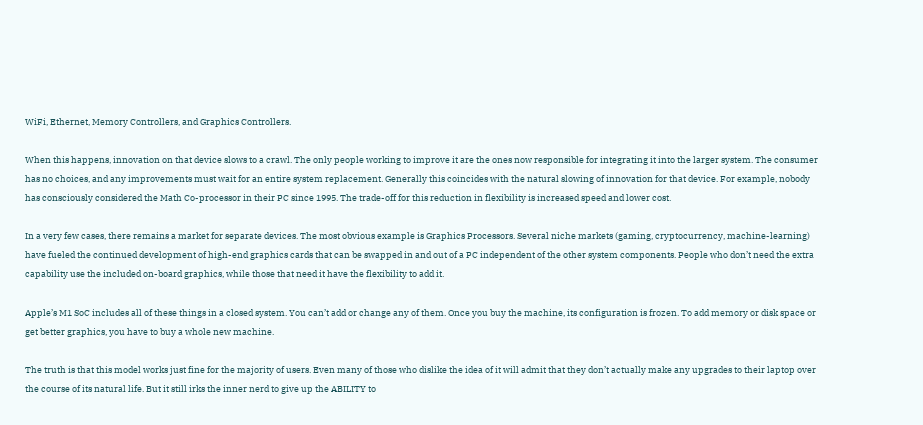WiFi, Ethernet, Memory Controllers, and Graphics Controllers.

When this happens, innovation on that device slows to a crawl. The only people working to improve it are the ones now responsible for integrating it into the larger system. The consumer has no choices, and any improvements must wait for an entire system replacement. Generally this coincides with the natural slowing of innovation for that device. For example, nobody has consciously considered the Math Co-processor in their PC since 1995. The trade-off for this reduction in flexibility is increased speed and lower cost.

In a very few cases, there remains a market for separate devices. The most obvious example is Graphics Processors. Several niche markets (gaming, cryptocurrency, machine-learning) have fueled the continued development of high-end graphics cards that can be swapped in and out of a PC independent of the other system components. People who don’t need the extra capability use the included on-board graphics, while those that need it have the flexibility to add it.

Apple’s M1 SoC includes all of these things in a closed system. You can’t add or change any of them. Once you buy the machine, its configuration is frozen. To add memory or disk space or get better graphics, you have to buy a whole new machine.

The truth is that this model works just fine for the majority of users. Even many of those who dislike the idea of it will admit that they don’t actually make any upgrades to their laptop over the course of its natural life. But it still irks the inner nerd to give up the ABILITY to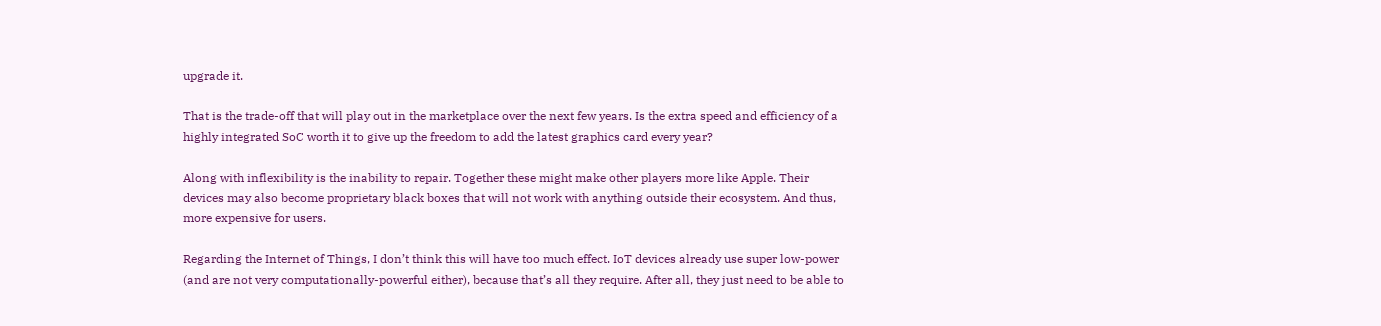upgrade it.

That is the trade-off that will play out in the marketplace over the next few years. Is the extra speed and efficiency of a highly integrated SoC worth it to give up the freedom to add the latest graphics card every year?

Along with inflexibility is the inability to repair. Together these might make other players more like Apple. Their devices may also become proprietary black boxes that will not work with anything outside their ecosystem. And thus, more expensive for users.

Regarding the Internet of Things, I don’t think this will have too much effect. IoT devices already use super low-power (and are not very computationally-powerful either), because that’s all they require. After all, they just need to be able to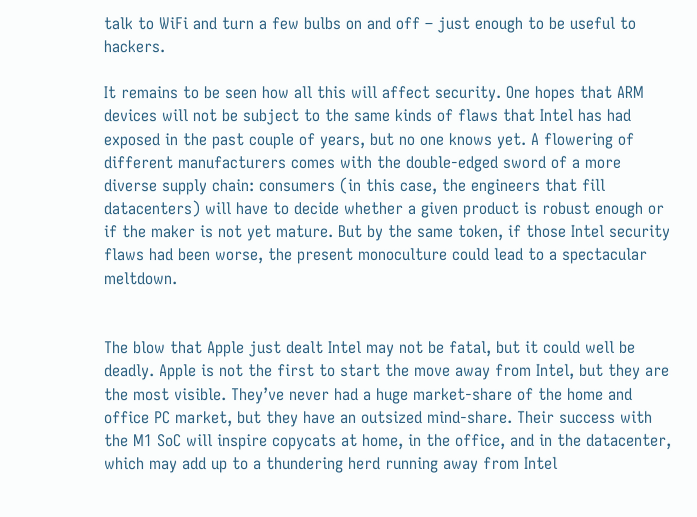talk to WiFi and turn a few bulbs on and off – just enough to be useful to hackers.

It remains to be seen how all this will affect security. One hopes that ARM devices will not be subject to the same kinds of flaws that Intel has had exposed in the past couple of years, but no one knows yet. A flowering of different manufacturers comes with the double-edged sword of a more diverse supply chain: consumers (in this case, the engineers that fill datacenters) will have to decide whether a given product is robust enough or if the maker is not yet mature. But by the same token, if those Intel security flaws had been worse, the present monoculture could lead to a spectacular meltdown.


The blow that Apple just dealt Intel may not be fatal, but it could well be deadly. Apple is not the first to start the move away from Intel, but they are the most visible. They’ve never had a huge market-share of the home and office PC market, but they have an outsized mind-share. Their success with the M1 SoC will inspire copycats at home, in the office, and in the datacenter, which may add up to a thundering herd running away from Intel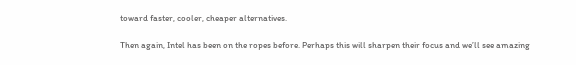toward faster, cooler, cheaper alternatives.

Then again, Intel has been on the ropes before. Perhaps this will sharpen their focus and we’ll see amazing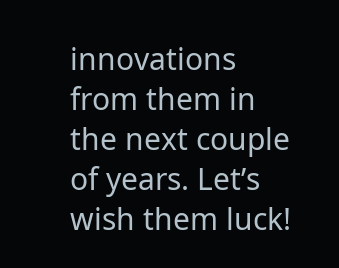innovations from them in the next couple of years. Let’s wish them luck!